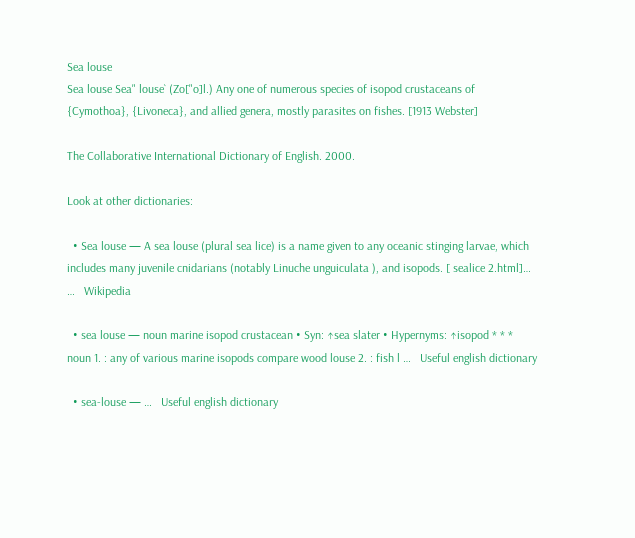Sea louse
Sea louse Sea" louse` (Zo["o]l.) Any one of numerous species of isopod crustaceans of {Cymothoa}, {Livoneca}, and allied genera, mostly parasites on fishes. [1913 Webster]

The Collaborative International Dictionary of English. 2000.

Look at other dictionaries:

  • Sea louse — A sea louse (plural sea lice) is a name given to any oceanic stinging larvae, which includes many juvenile cnidarians (notably Linuche unguiculata ), and isopods. [ sealice 2.html]… …   Wikipedia

  • sea louse — noun marine isopod crustacean • Syn: ↑sea slater • Hypernyms: ↑isopod * * * noun 1. : any of various marine isopods compare wood louse 2. : fish l …   Useful english dictionary

  • sea-louse — …   Useful english dictionary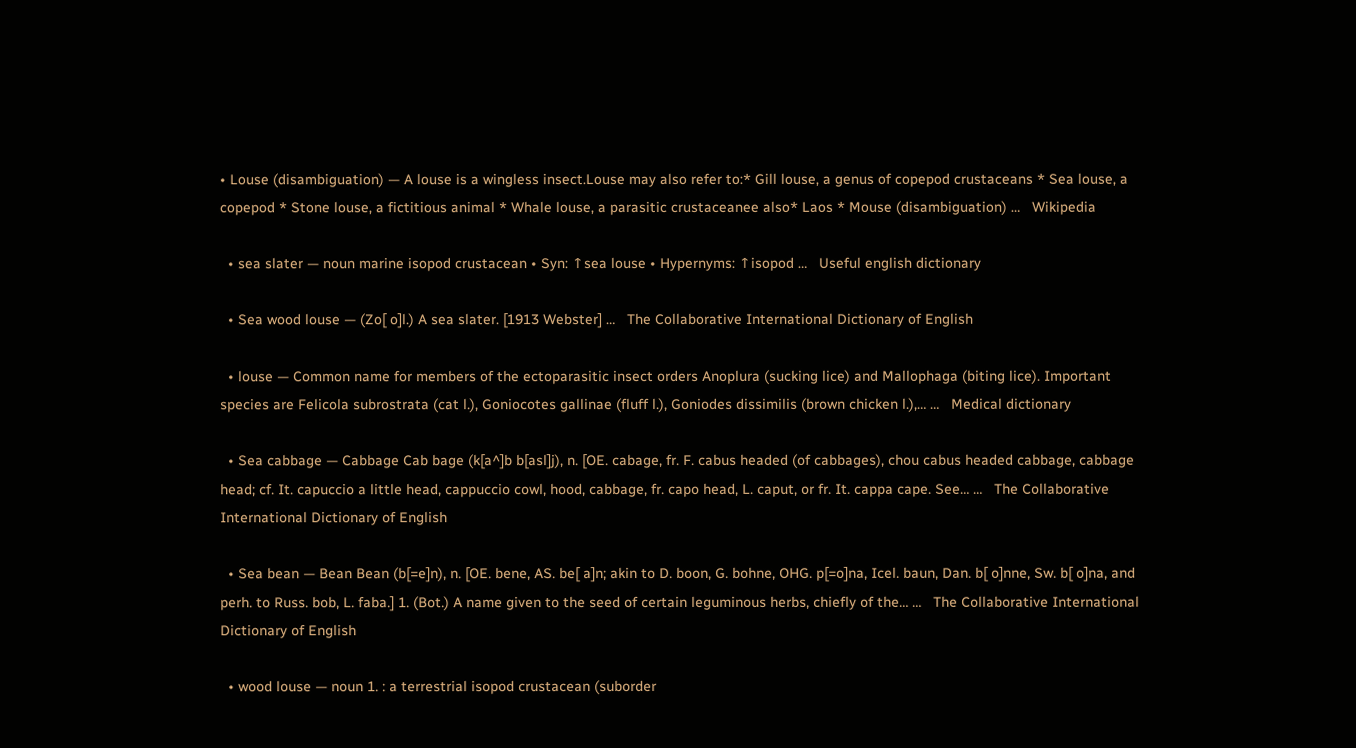• Louse (disambiguation) — A louse is a wingless insect.Louse may also refer to:* Gill louse, a genus of copepod crustaceans * Sea louse, a copepod * Stone louse, a fictitious animal * Whale louse, a parasitic crustaceanee also* Laos * Mouse (disambiguation) …   Wikipedia

  • sea slater — noun marine isopod crustacean • Syn: ↑sea louse • Hypernyms: ↑isopod …   Useful english dictionary

  • Sea wood louse — (Zo[ o]l.) A sea slater. [1913 Webster] …   The Collaborative International Dictionary of English

  • louse — Common name for members of the ectoparasitic insect orders Anoplura (sucking lice) and Mallophaga (biting lice). Important species are Felicola subrostrata (cat l.), Goniocotes gallinae (fluff l.), Goniodes dissimilis (brown chicken l.),… …   Medical dictionary

  • Sea cabbage — Cabbage Cab bage (k[a^]b b[asl]j), n. [OE. cabage, fr. F. cabus headed (of cabbages), chou cabus headed cabbage, cabbage head; cf. It. capuccio a little head, cappuccio cowl, hood, cabbage, fr. capo head, L. caput, or fr. It. cappa cape. See… …   The Collaborative International Dictionary of English

  • Sea bean — Bean Bean (b[=e]n), n. [OE. bene, AS. be[ a]n; akin to D. boon, G. bohne, OHG. p[=o]na, Icel. baun, Dan. b[ o]nne, Sw. b[ o]na, and perh. to Russ. bob, L. faba.] 1. (Bot.) A name given to the seed of certain leguminous herbs, chiefly of the… …   The Collaborative International Dictionary of English

  • wood louse — noun 1. : a terrestrial isopod crustacean (suborder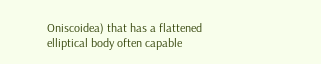Oniscoidea) that has a flattened elliptical body often capable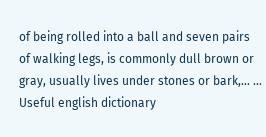of being rolled into a ball and seven pairs of walking legs, is commonly dull brown or gray, usually lives under stones or bark,… …   Useful english dictionary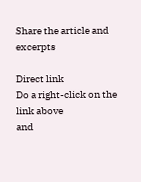Share the article and excerpts

Direct link
Do a right-click on the link above
and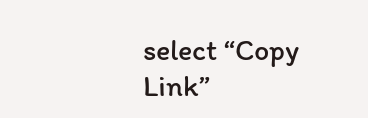select “Copy Link”